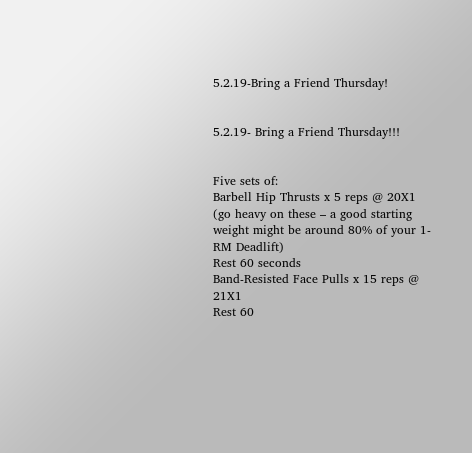5.2.19-Bring a Friend Thursday!


5.2.19- Bring a Friend Thursday!!!


Five sets of:
Barbell Hip Thrusts x 5 reps @ 20X1
(go heavy on these – a good starting weight might be around 80% of your 1-RM Deadlift)
Rest 60 seconds
Band-Resisted Face Pulls x 15 reps @ 21X1
Rest 60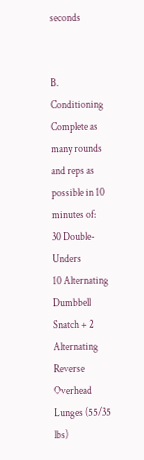seconds


B. Conditioning
Complete as many rounds and reps as possible in 10 minutes of:
30 Double-Unders
10 Alternating Dumbbell Snatch + 2 Alternating Reverse Overhead Lunges (55/35 lbs)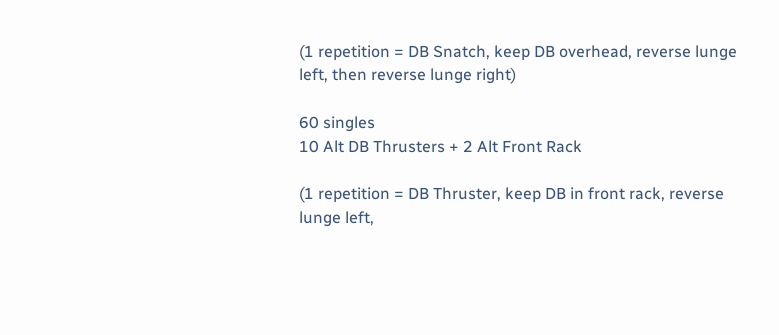(1 repetition = DB Snatch, keep DB overhead, reverse lunge left, then reverse lunge right)

60 singles
10 Alt DB Thrusters + 2 Alt Front Rack

(1 repetition = DB Thruster, keep DB in front rack, reverse lunge left,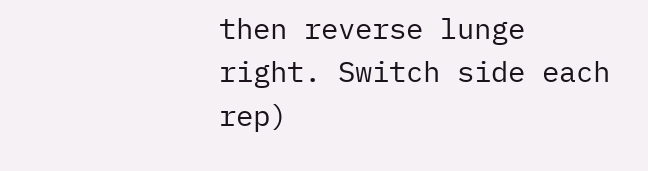then reverse lunge right. Switch side each rep)